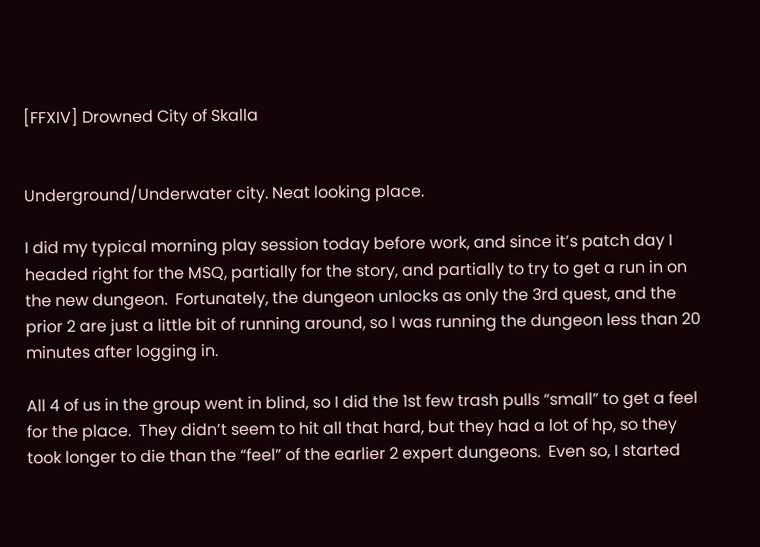[FFXIV] Drowned City of Skalla


Underground/Underwater city. Neat looking place.

I did my typical morning play session today before work, and since it’s patch day I headed right for the MSQ, partially for the story, and partially to try to get a run in on the new dungeon.  Fortunately, the dungeon unlocks as only the 3rd quest, and the prior 2 are just a little bit of running around, so I was running the dungeon less than 20 minutes after logging in.

All 4 of us in the group went in blind, so I did the 1st few trash pulls “small” to get a feel for the place.  They didn’t seem to hit all that hard, but they had a lot of hp, so they took longer to die than the “feel” of the earlier 2 expert dungeons.  Even so, I started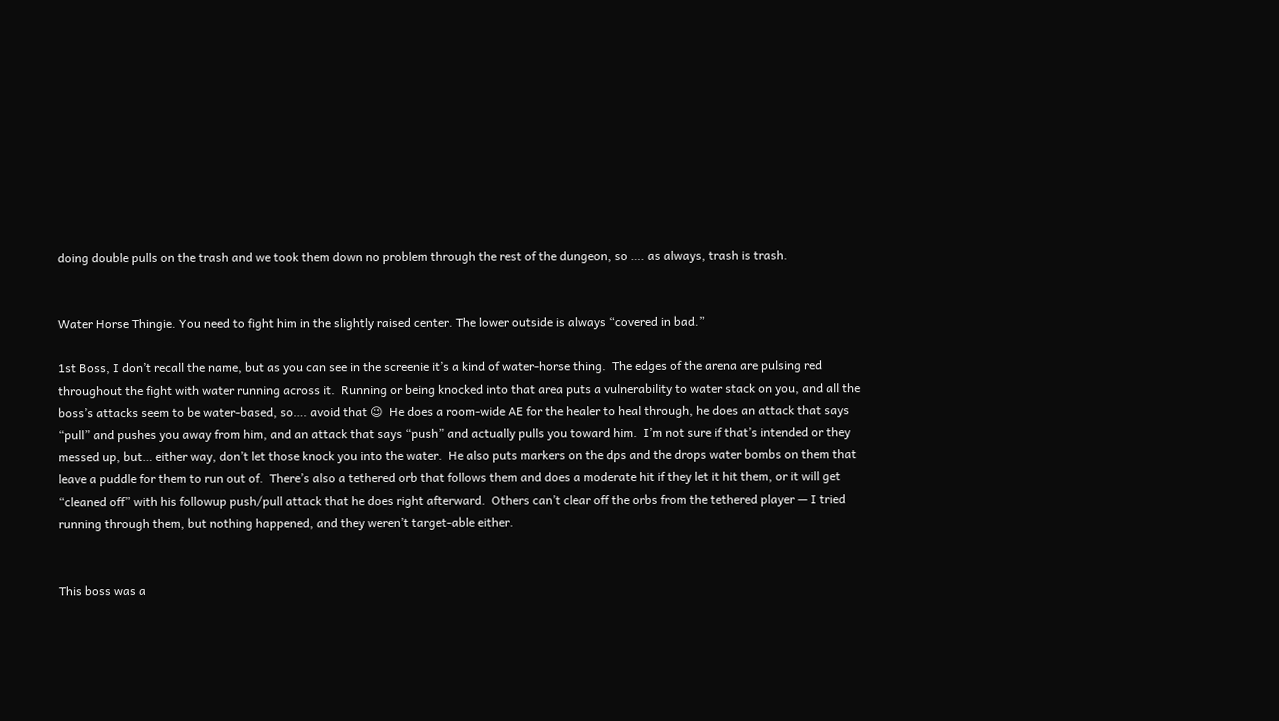doing double pulls on the trash and we took them down no problem through the rest of the dungeon, so …. as always, trash is trash.


Water Horse Thingie. You need to fight him in the slightly raised center. The lower outside is always “covered in bad.”

1st Boss, I don’t recall the name, but as you can see in the screenie it’s a kind of water-horse thing.  The edges of the arena are pulsing red throughout the fight with water running across it.  Running or being knocked into that area puts a vulnerability to water stack on you, and all the boss’s attacks seem to be water-based, so…. avoid that 😉  He does a room-wide AE for the healer to heal through, he does an attack that says “pull” and pushes you away from him, and an attack that says “push” and actually pulls you toward him.  I’m not sure if that’s intended or they messed up, but… either way, don’t let those knock you into the water.  He also puts markers on the dps and the drops water bombs on them that leave a puddle for them to run out of.  There’s also a tethered orb that follows them and does a moderate hit if they let it hit them, or it will get “cleaned off” with his followup push/pull attack that he does right afterward.  Others can’t clear off the orbs from the tethered player — I tried running through them, but nothing happened, and they weren’t target-able either.


This boss was a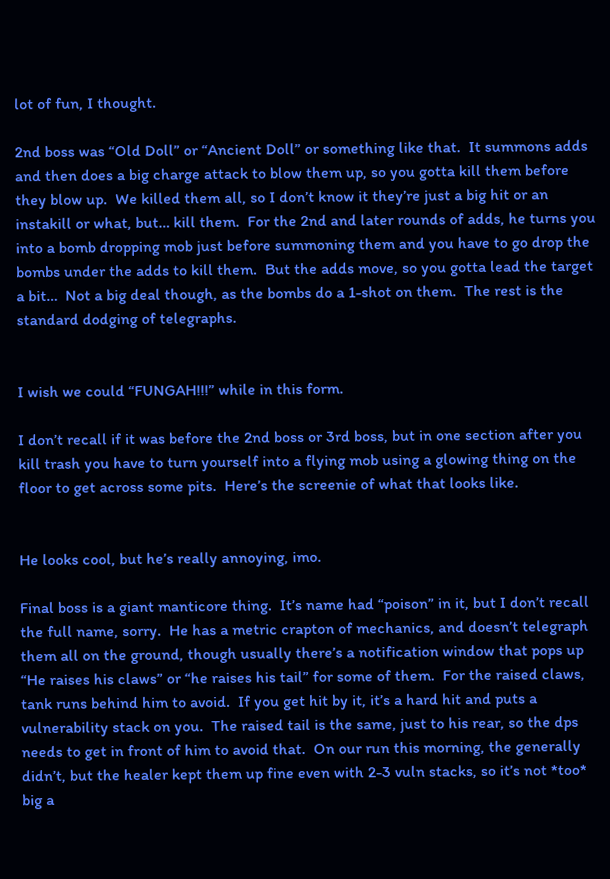lot of fun, I thought.

2nd boss was “Old Doll” or “Ancient Doll” or something like that.  It summons adds and then does a big charge attack to blow them up, so you gotta kill them before they blow up.  We killed them all, so I don’t know it they’re just a big hit or an instakill or what, but… kill them.  For the 2nd and later rounds of adds, he turns you into a bomb dropping mob just before summoning them and you have to go drop the bombs under the adds to kill them.  But the adds move, so you gotta lead the target a bit…  Not a big deal though, as the bombs do a 1-shot on them.  The rest is the standard dodging of telegraphs.


I wish we could “FUNGAH!!!” while in this form.

I don’t recall if it was before the 2nd boss or 3rd boss, but in one section after you kill trash you have to turn yourself into a flying mob using a glowing thing on the floor to get across some pits.  Here’s the screenie of what that looks like.


He looks cool, but he’s really annoying, imo.

Final boss is a giant manticore thing.  It’s name had “poison” in it, but I don’t recall the full name, sorry.  He has a metric crapton of mechanics, and doesn’t telegraph them all on the ground, though usually there’s a notification window that pops up “He raises his claws” or “he raises his tail” for some of them.  For the raised claws, tank runs behind him to avoid.  If you get hit by it, it’s a hard hit and puts a vulnerability stack on you.  The raised tail is the same, just to his rear, so the dps needs to get in front of him to avoid that.  On our run this morning, the generally didn’t, but the healer kept them up fine even with 2-3 vuln stacks, so it’s not *too* big a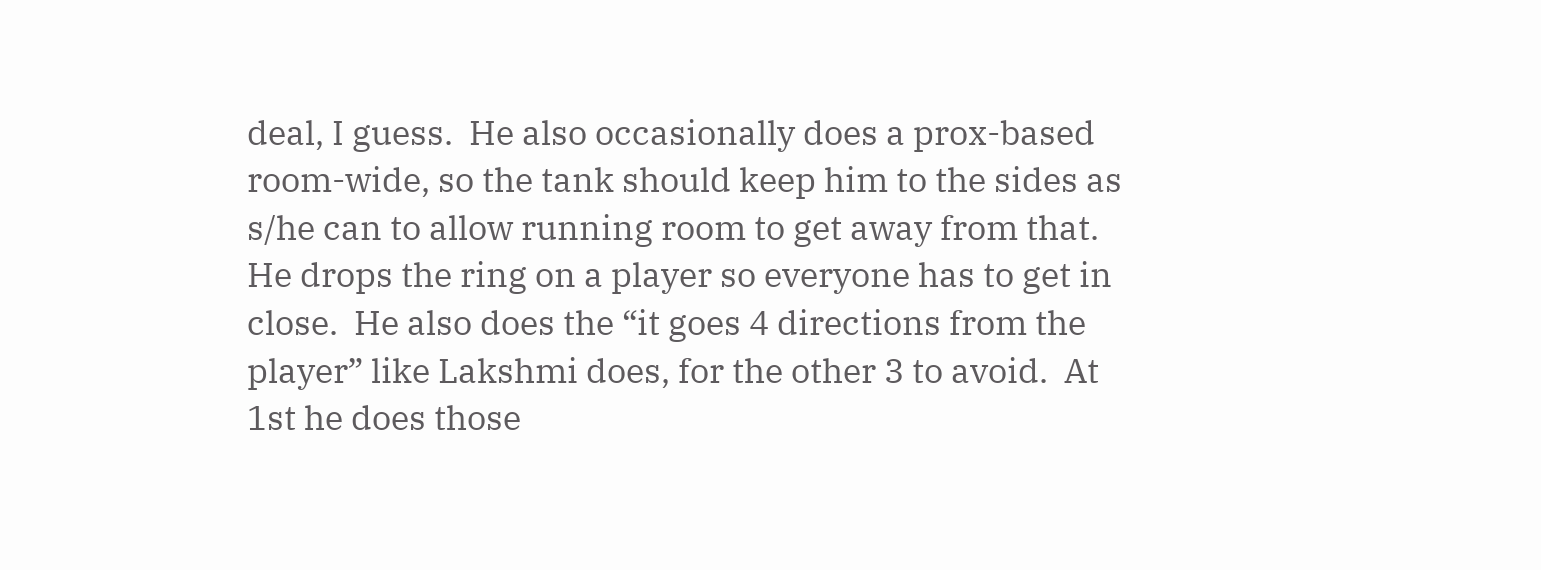deal, I guess.  He also occasionally does a prox-based room-wide, so the tank should keep him to the sides as s/he can to allow running room to get away from that.  He drops the ring on a player so everyone has to get in close.  He also does the “it goes 4 directions from the player” like Lakshmi does, for the other 3 to avoid.  At 1st he does those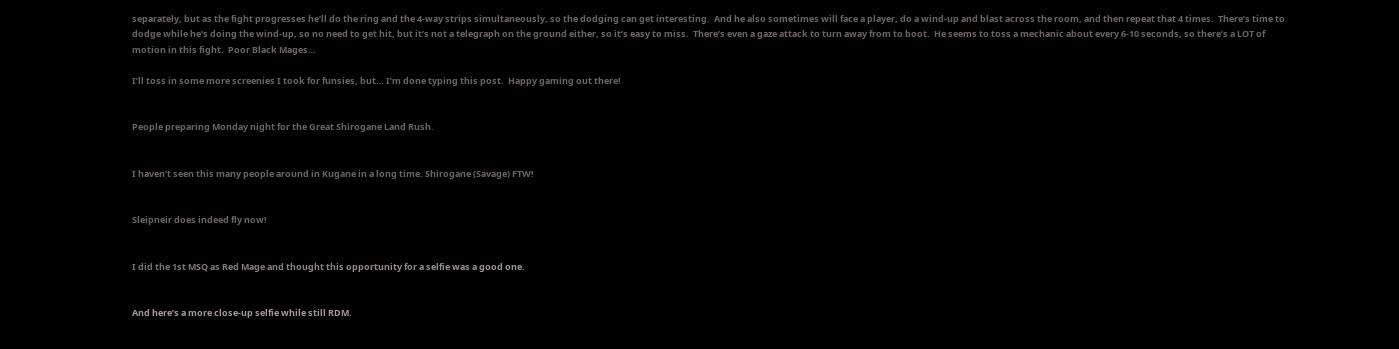separately, but as the fight progresses he’ll do the ring and the 4-way strips simultaneously, so the dodging can get interesting.  And he also sometimes will face a player, do a wind-up and blast across the room, and then repeat that 4 times.  There’s time to dodge while he’s doing the wind-up, so no need to get hit, but it’s not a telegraph on the ground either, so it’s easy to miss.  There’s even a gaze attack to turn away from to boot.  He seems to toss a mechanic about every 6-10 seconds, so there’s a LOT of motion in this fight.  Poor Black Mages…

I’ll toss in some more screenies I took for funsies, but… I’m done typing this post.  Happy gaming out there!


People preparing Monday night for the Great Shirogane Land Rush.


I haven’t seen this many people around in Kugane in a long time. Shirogane (Savage) FTW!


Sleipneir does indeed fly now!


I did the 1st MSQ as Red Mage and thought this opportunity for a selfie was a good one.


And here’s a more close-up selfie while still RDM.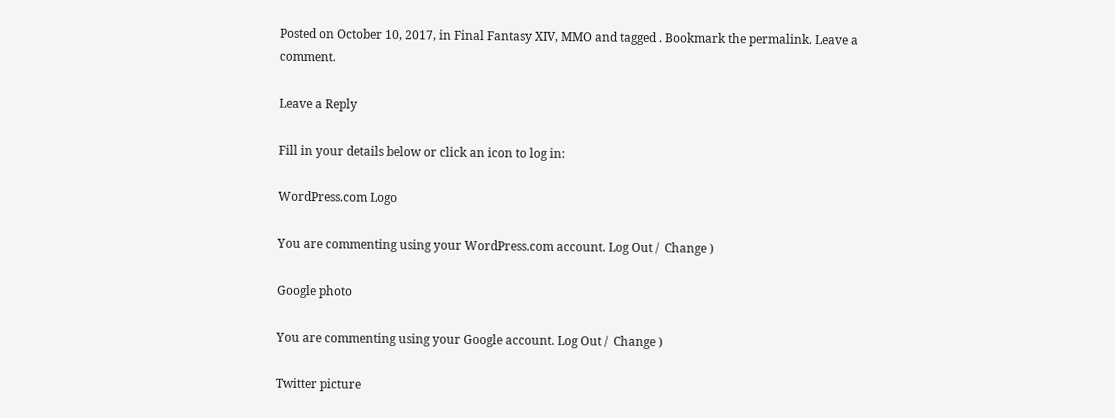Posted on October 10, 2017, in Final Fantasy XIV, MMO and tagged . Bookmark the permalink. Leave a comment.

Leave a Reply

Fill in your details below or click an icon to log in:

WordPress.com Logo

You are commenting using your WordPress.com account. Log Out /  Change )

Google photo

You are commenting using your Google account. Log Out /  Change )

Twitter picture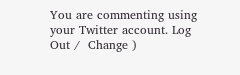You are commenting using your Twitter account. Log Out /  Change )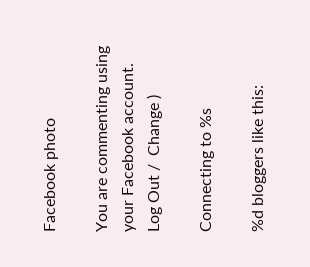Facebook photo

You are commenting using your Facebook account. Log Out /  Change )

Connecting to %s

%d bloggers like this: